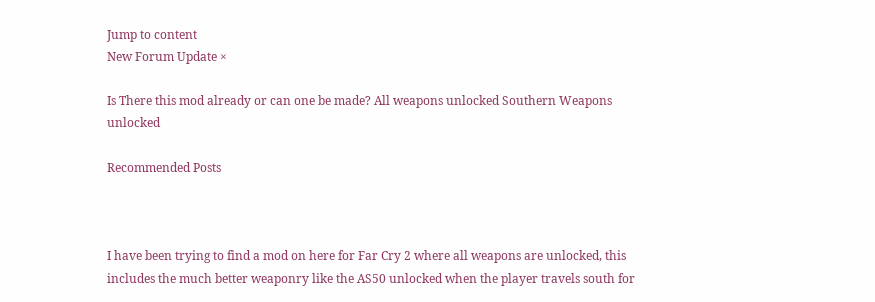Jump to content
New Forum Update ×

Is There this mod already or can one be made? All weapons unlocked Southern Weapons unlocked

Recommended Posts



I have been trying to find a mod on here for Far Cry 2 where all weapons are unlocked, this includes the much better weaponry like the AS50 unlocked when the player travels south for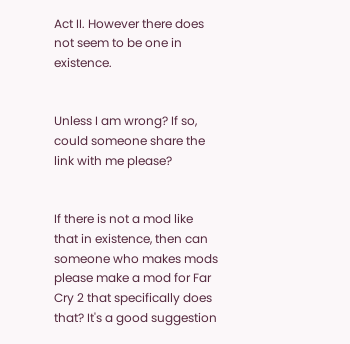Act II. However there does not seem to be one in existence.


Unless I am wrong? If so, could someone share the link with me please?


If there is not a mod like that in existence, then can someone who makes mods please make a mod for Far Cry 2 that specifically does that? It's a good suggestion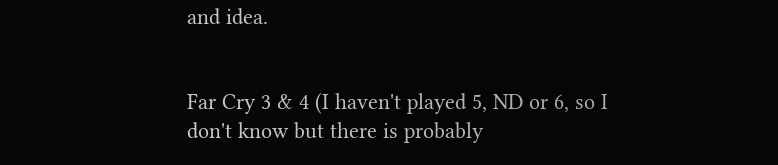and idea.


Far Cry 3 & 4 (I haven't played 5, ND or 6, so I don't know but there is probably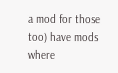a mod for those too) have mods where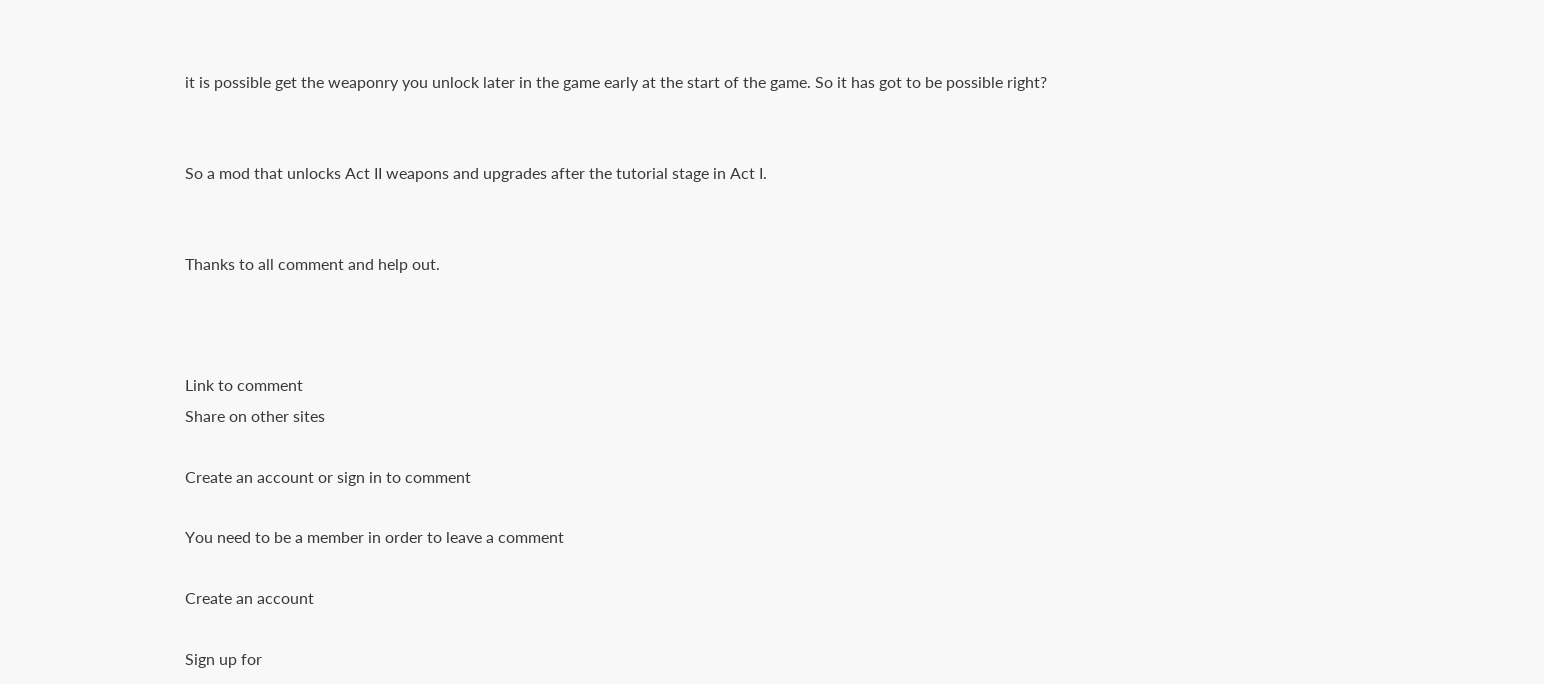it is possible get the weaponry you unlock later in the game early at the start of the game. So it has got to be possible right?


So a mod that unlocks Act II weapons and upgrades after the tutorial stage in Act I.


Thanks to all comment and help out.



Link to comment
Share on other sites

Create an account or sign in to comment

You need to be a member in order to leave a comment

Create an account

Sign up for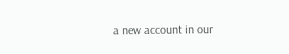a new account in our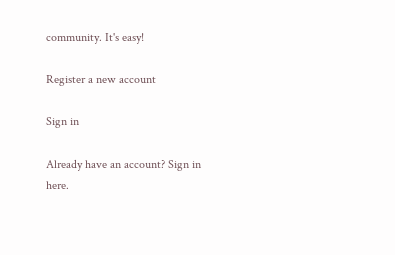community. It's easy!

Register a new account

Sign in

Already have an account? Sign in here.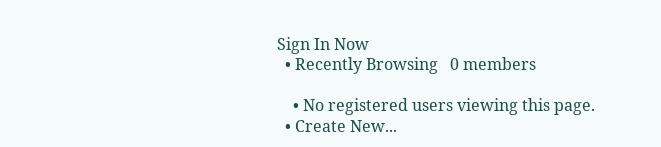Sign In Now
  • Recently Browsing   0 members

    • No registered users viewing this page.
  • Create New...